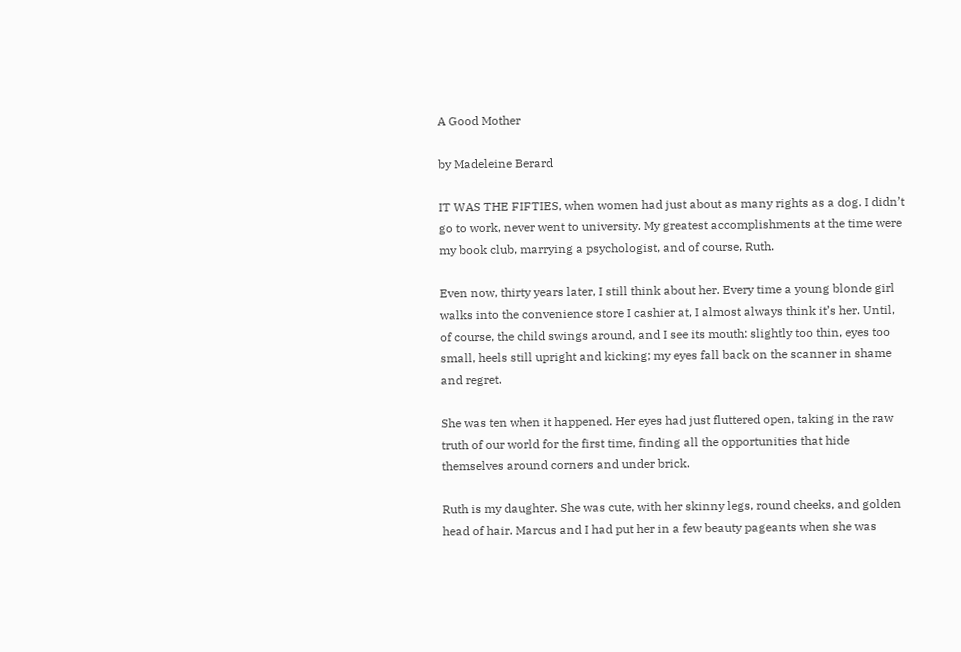A Good Mother

by Madeleine Berard

IT WAS THE FIFTIES, when women had just about as many rights as a dog. I didn’t go to work, never went to university. My greatest accomplishments at the time were my book club, marrying a psychologist, and of course, Ruth.

Even now, thirty years later, I still think about her. Every time a young blonde girl walks into the convenience store I cashier at, I almost always think it’s her. Until, of course, the child swings around, and I see its mouth: slightly too thin, eyes too small, heels still upright and kicking; my eyes fall back on the scanner in shame and regret.

She was ten when it happened. Her eyes had just fluttered open, taking in the raw truth of our world for the first time, finding all the opportunities that hide themselves around corners and under brick.

Ruth is my daughter. She was cute, with her skinny legs, round cheeks, and golden head of hair. Marcus and I had put her in a few beauty pageants when she was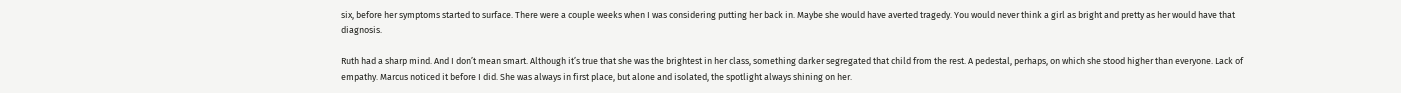six, before her symptoms started to surface. There were a couple weeks when I was considering putting her back in. Maybe she would have averted tragedy. You would never think a girl as bright and pretty as her would have that diagnosis.

Ruth had a sharp mind. And I don’t mean smart. Although it’s true that she was the brightest in her class, something darker segregated that child from the rest. A pedestal, perhaps, on which she stood higher than everyone. Lack of empathy. Marcus noticed it before I did. She was always in first place, but alone and isolated, the spotlight always shining on her.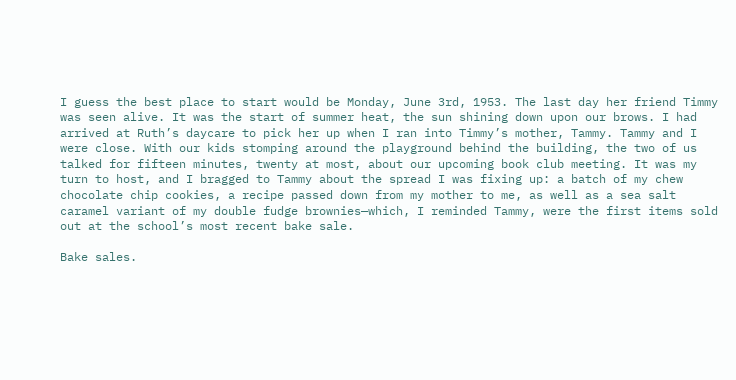I guess the best place to start would be Monday, June 3rd, 1953. The last day her friend Timmy was seen alive. It was the start of summer heat, the sun shining down upon our brows. I had arrived at Ruth’s daycare to pick her up when I ran into Timmy’s mother, Tammy. Tammy and I were close. With our kids stomping around the playground behind the building, the two of us talked for fifteen minutes, twenty at most, about our upcoming book club meeting. It was my turn to host, and I bragged to Tammy about the spread I was fixing up: a batch of my chew chocolate chip cookies, a recipe passed down from my mother to me, as well as a sea salt caramel variant of my double fudge brownies—which, I reminded Tammy, were the first items sold out at the school’s most recent bake sale.

Bake sales.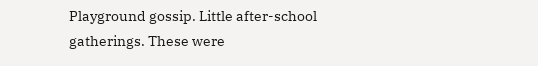Playground gossip. Little after-school gatherings. These were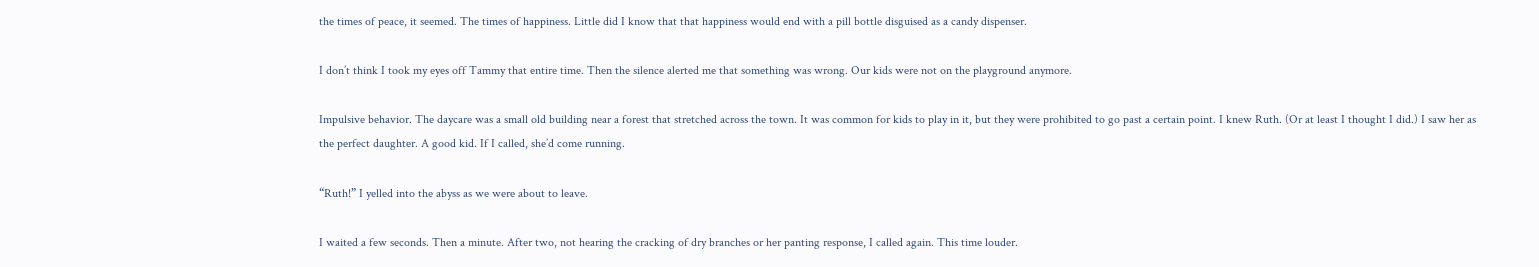the times of peace, it seemed. The times of happiness. Little did I know that that happiness would end with a pill bottle disguised as a candy dispenser.

I don’t think I took my eyes off Tammy that entire time. Then the silence alerted me that something was wrong. Our kids were not on the playground anymore.

Impulsive behavior. The daycare was a small old building near a forest that stretched across the town. It was common for kids to play in it, but they were prohibited to go past a certain point. I knew Ruth. (Or at least I thought I did.) I saw her as the perfect daughter. A good kid. If I called, she’d come running.

“Ruth!” I yelled into the abyss as we were about to leave.

I waited a few seconds. Then a minute. After two, not hearing the cracking of dry branches or her panting response, I called again. This time louder.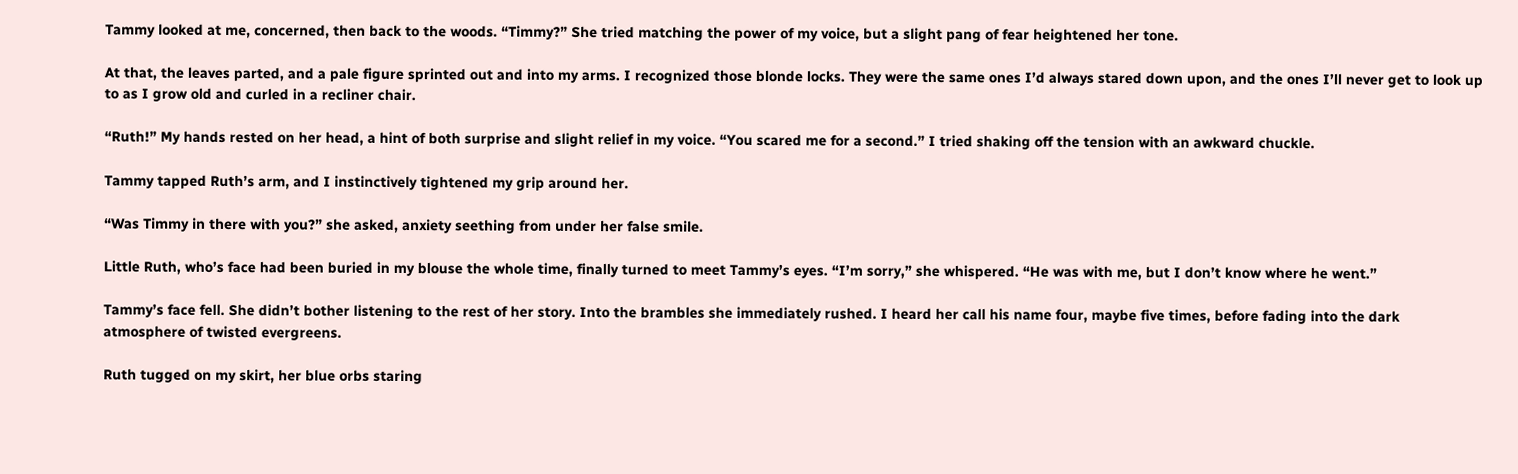Tammy looked at me, concerned, then back to the woods. “Timmy?” She tried matching the power of my voice, but a slight pang of fear heightened her tone.

At that, the leaves parted, and a pale figure sprinted out and into my arms. I recognized those blonde locks. They were the same ones I’d always stared down upon, and the ones I’ll never get to look up to as I grow old and curled in a recliner chair.

“Ruth!” My hands rested on her head, a hint of both surprise and slight relief in my voice. “You scared me for a second.” I tried shaking off the tension with an awkward chuckle.

Tammy tapped Ruth’s arm, and I instinctively tightened my grip around her.

“Was Timmy in there with you?” she asked, anxiety seething from under her false smile.

Little Ruth, who’s face had been buried in my blouse the whole time, finally turned to meet Tammy’s eyes. “I’m sorry,” she whispered. “He was with me, but I don’t know where he went.”

Tammy’s face fell. She didn’t bother listening to the rest of her story. Into the brambles she immediately rushed. I heard her call his name four, maybe five times, before fading into the dark atmosphere of twisted evergreens.

Ruth tugged on my skirt, her blue orbs staring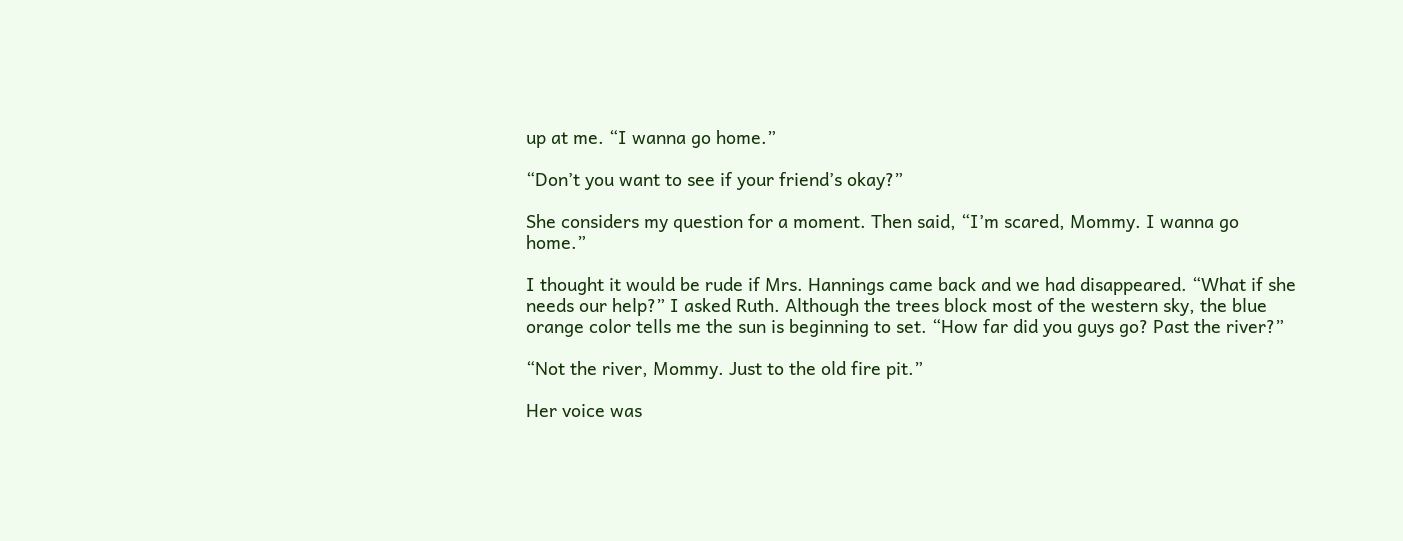up at me. “I wanna go home.”

“Don’t you want to see if your friend’s okay?”

She considers my question for a moment. Then said, “I’m scared, Mommy. I wanna go home.”

I thought it would be rude if Mrs. Hannings came back and we had disappeared. “What if she needs our help?” I asked Ruth. Although the trees block most of the western sky, the blue orange color tells me the sun is beginning to set. “How far did you guys go? Past the river?”

“Not the river, Mommy. Just to the old fire pit.”

Her voice was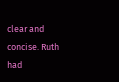clear and concise. Ruth had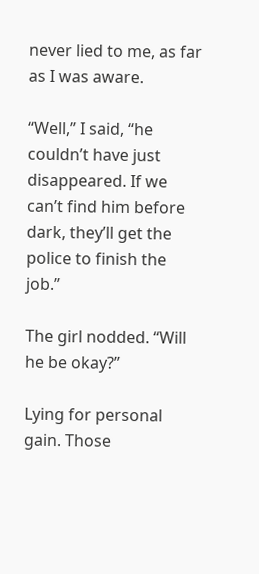never lied to me, as far as I was aware.

“Well,” I said, “he couldn’t have just disappeared. If we can’t find him before dark, they’ll get the police to finish the job.”

The girl nodded. “Will he be okay?”

Lying for personal gain. Those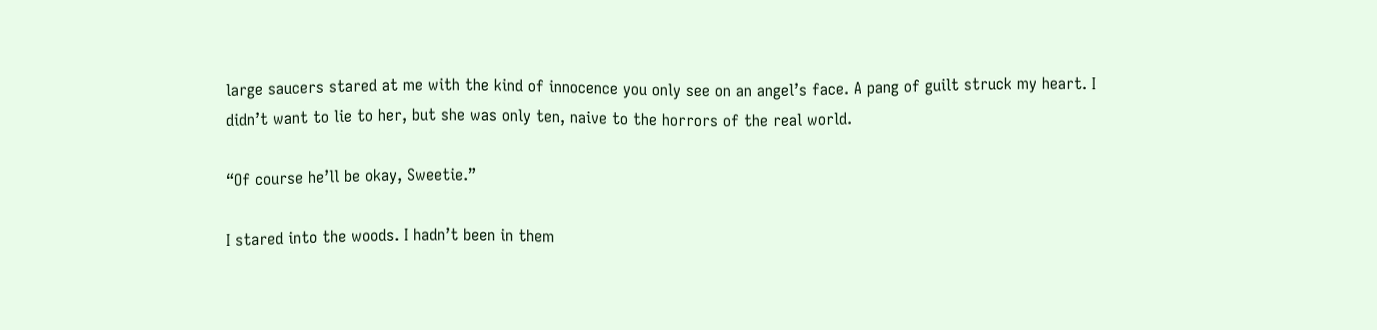large saucers stared at me with the kind of innocence you only see on an angel’s face. A pang of guilt struck my heart. I didn’t want to lie to her, but she was only ten, naive to the horrors of the real world.

“Of course he’ll be okay, Sweetie.”

I stared into the woods. I hadn’t been in them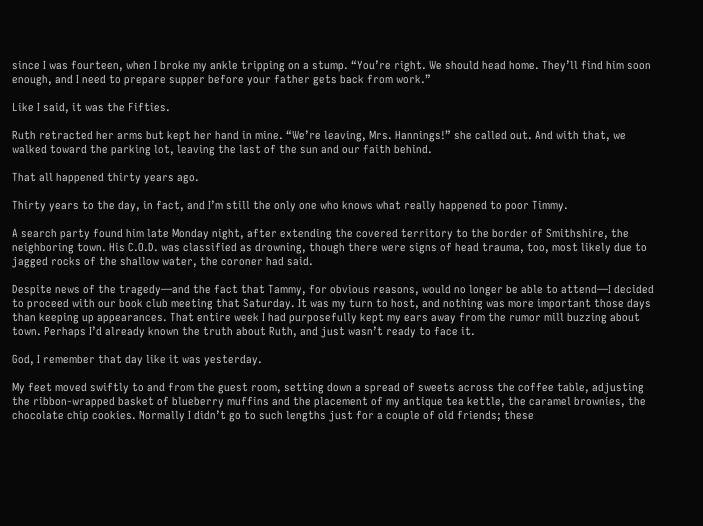since I was fourteen, when I broke my ankle tripping on a stump. “You’re right. We should head home. They’ll find him soon enough, and I need to prepare supper before your father gets back from work.”

Like I said, it was the Fifties.

Ruth retracted her arms but kept her hand in mine. “We’re leaving, Mrs. Hannings!” she called out. And with that, we walked toward the parking lot, leaving the last of the sun and our faith behind.

That all happened thirty years ago.

Thirty years to the day, in fact, and I’m still the only one who knows what really happened to poor Timmy.

A search party found him late Monday night, after extending the covered territory to the border of Smithshire, the neighboring town. His C.O.D. was classified as drowning, though there were signs of head trauma, too, most likely due to jagged rocks of the shallow water, the coroner had said.

Despite news of the tragedy—and the fact that Tammy, for obvious reasons, would no longer be able to attend—I decided to proceed with our book club meeting that Saturday. It was my turn to host, and nothing was more important those days than keeping up appearances. That entire week I had purposefully kept my ears away from the rumor mill buzzing about town. Perhaps I’d already known the truth about Ruth, and just wasn’t ready to face it.

God, I remember that day like it was yesterday.

My feet moved swiftly to and from the guest room, setting down a spread of sweets across the coffee table, adjusting the ribbon-wrapped basket of blueberry muffins and the placement of my antique tea kettle, the caramel brownies, the chocolate chip cookies. Normally I didn’t go to such lengths just for a couple of old friends; these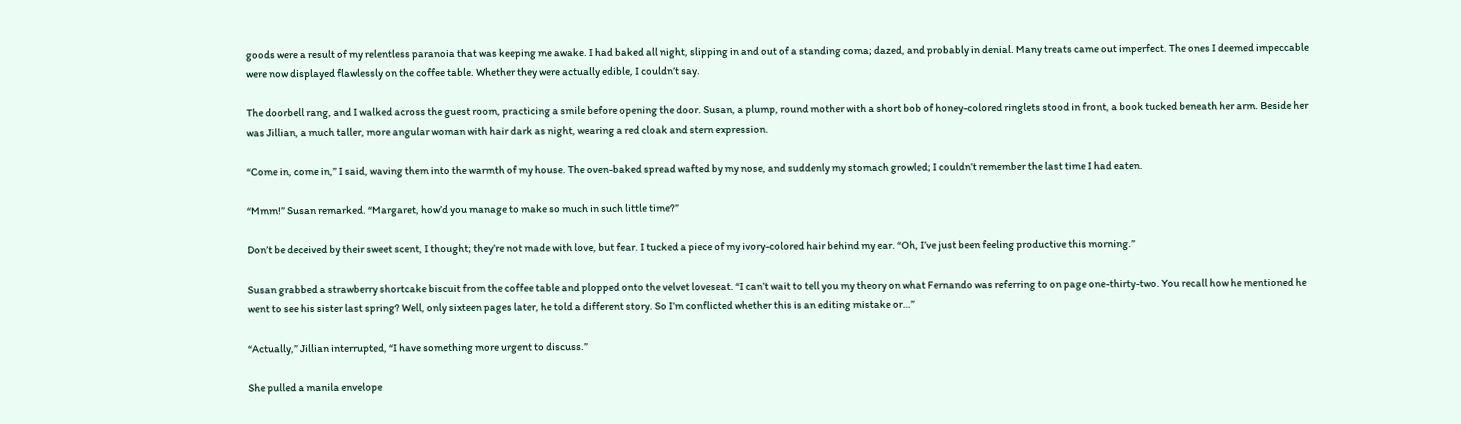goods were a result of my relentless paranoia that was keeping me awake. I had baked all night, slipping in and out of a standing coma; dazed, and probably in denial. Many treats came out imperfect. The ones I deemed impeccable were now displayed flawlessly on the coffee table. Whether they were actually edible, I couldn’t say.

The doorbell rang, and I walked across the guest room, practicing a smile before opening the door. Susan, a plump, round mother with a short bob of honey-colored ringlets stood in front, a book tucked beneath her arm. Beside her was Jillian, a much taller, more angular woman with hair dark as night, wearing a red cloak and stern expression.

“Come in, come in,” I said, waving them into the warmth of my house. The oven-baked spread wafted by my nose, and suddenly my stomach growled; I couldn’t remember the last time I had eaten.

“Mmm!” Susan remarked. “Margaret, how’d you manage to make so much in such little time?”

Don’t be deceived by their sweet scent, I thought; they’re not made with love, but fear. I tucked a piece of my ivory-colored hair behind my ear. “Oh, I’ve just been feeling productive this morning.”

Susan grabbed a strawberry shortcake biscuit from the coffee table and plopped onto the velvet loveseat. “I can’t wait to tell you my theory on what Fernando was referring to on page one-thirty-two. You recall how he mentioned he went to see his sister last spring? Well, only sixteen pages later, he told a different story. So I’m conflicted whether this is an editing mistake or…”

“Actually,” Jillian interrupted, “I have something more urgent to discuss.”

She pulled a manila envelope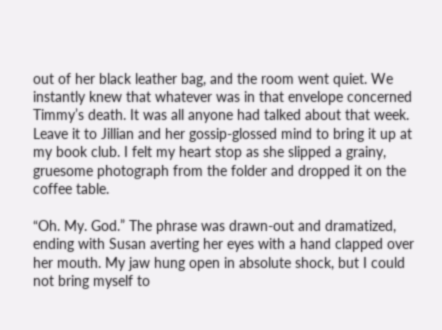out of her black leather bag, and the room went quiet. We instantly knew that whatever was in that envelope concerned Timmy’s death. It was all anyone had talked about that week. Leave it to Jillian and her gossip-glossed mind to bring it up at my book club. I felt my heart stop as she slipped a grainy, gruesome photograph from the folder and dropped it on the coffee table.

“Oh. My. God.” The phrase was drawn-out and dramatized, ending with Susan averting her eyes with a hand clapped over her mouth. My jaw hung open in absolute shock, but I could not bring myself to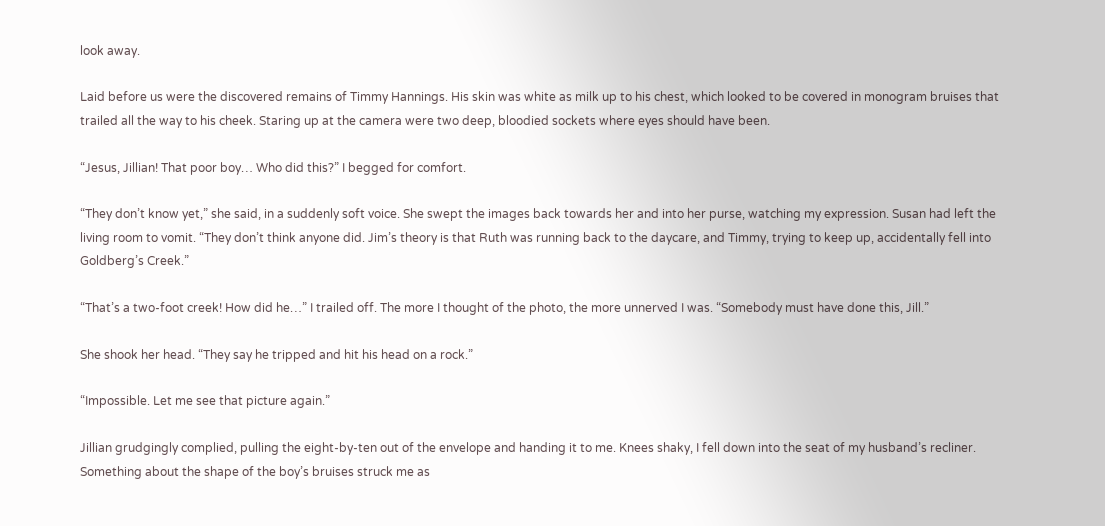look away.

Laid before us were the discovered remains of Timmy Hannings. His skin was white as milk up to his chest, which looked to be covered in monogram bruises that trailed all the way to his cheek. Staring up at the camera were two deep, bloodied sockets where eyes should have been.

“Jesus, Jillian! That poor boy… Who did this?” I begged for comfort.

“They don’t know yet,” she said, in a suddenly soft voice. She swept the images back towards her and into her purse, watching my expression. Susan had left the living room to vomit. “They don’t think anyone did. Jim’s theory is that Ruth was running back to the daycare, and Timmy, trying to keep up, accidentally fell into Goldberg’s Creek.”

“That’s a two-foot creek! How did he…” I trailed off. The more I thought of the photo, the more unnerved I was. “Somebody must have done this, Jill.”

She shook her head. “They say he tripped and hit his head on a rock.”

“Impossible. Let me see that picture again.”

Jillian grudgingly complied, pulling the eight-by-ten out of the envelope and handing it to me. Knees shaky, I fell down into the seat of my husband’s recliner. Something about the shape of the boy’s bruises struck me as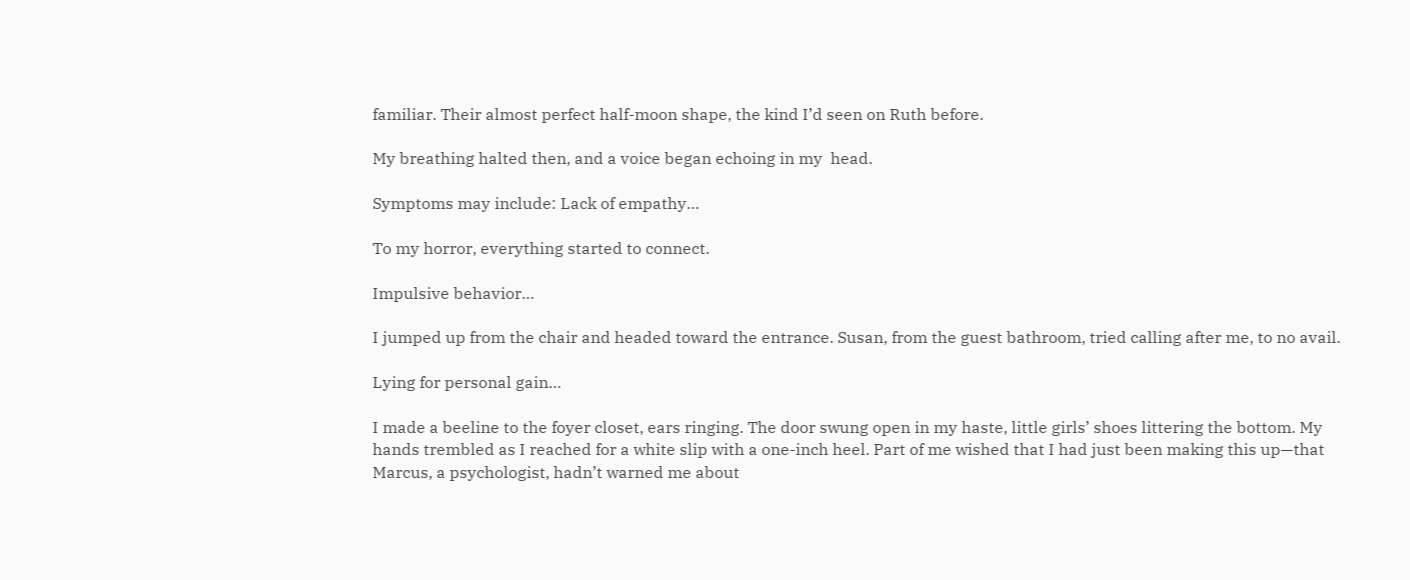familiar. Their almost perfect half-moon shape, the kind I’d seen on Ruth before.

My breathing halted then, and a voice began echoing in my  head.

Symptoms may include: Lack of empathy…

To my horror, everything started to connect.

Impulsive behavior…

I jumped up from the chair and headed toward the entrance. Susan, from the guest bathroom, tried calling after me, to no avail.

Lying for personal gain…

I made a beeline to the foyer closet, ears ringing. The door swung open in my haste, little girls’ shoes littering the bottom. My hands trembled as I reached for a white slip with a one-inch heel. Part of me wished that I had just been making this up—that Marcus, a psychologist, hadn’t warned me about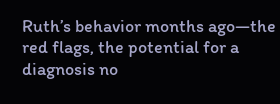Ruth’s behavior months ago—the red flags, the potential for a diagnosis no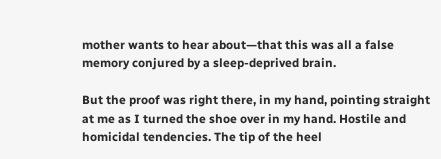mother wants to hear about—that this was all a false memory conjured by a sleep-deprived brain.

But the proof was right there, in my hand, pointing straight at me as I turned the shoe over in my hand. Hostile and homicidal tendencies. The tip of the heel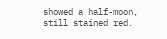showed a half-moon, still stained red.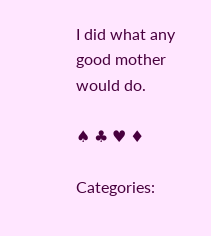I did what any good mother would do.

♠ ♣ ♥ ♦

Categories: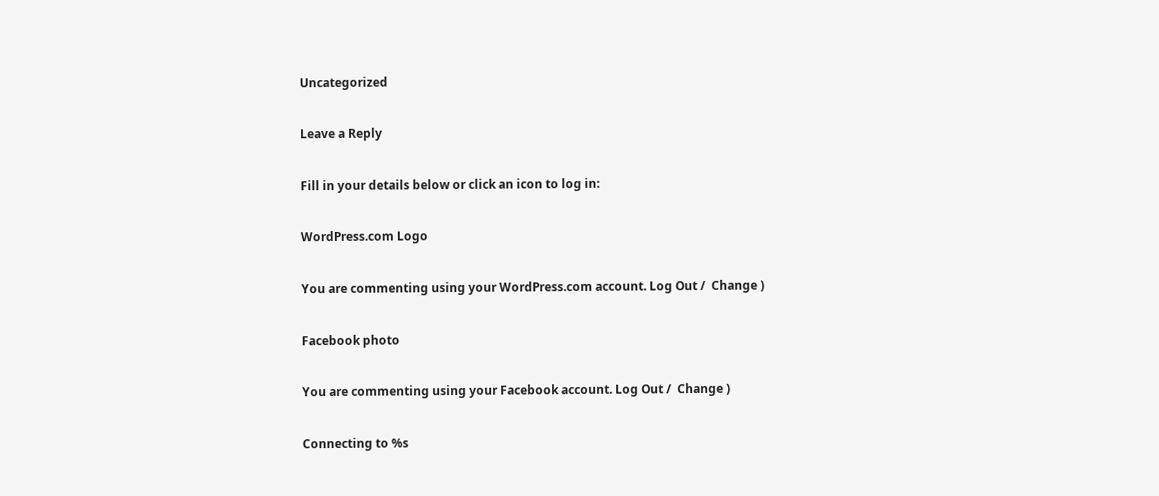Uncategorized

Leave a Reply

Fill in your details below or click an icon to log in:

WordPress.com Logo

You are commenting using your WordPress.com account. Log Out /  Change )

Facebook photo

You are commenting using your Facebook account. Log Out /  Change )

Connecting to %s